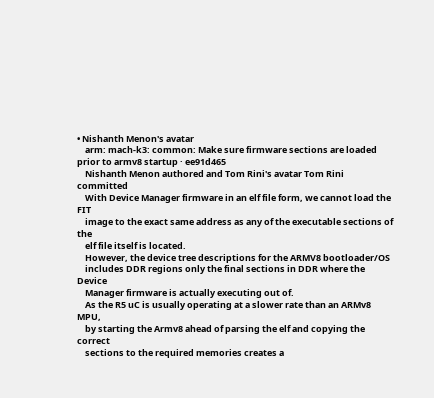• Nishanth Menon's avatar
    arm: mach-k3: common: Make sure firmware sections are loaded prior to armv8 startup · ee91d465
    Nishanth Menon authored and Tom Rini's avatar Tom Rini committed
    With Device Manager firmware in an elf file form, we cannot load the FIT
    image to the exact same address as any of the executable sections of the
    elf file itself is located.
    However, the device tree descriptions for the ARMV8 bootloader/OS
    includes DDR regions only the final sections in DDR where the Device
    Manager firmware is actually executing out of.
    As the R5 uC is usually operating at a slower rate than an ARMv8 MPU,
    by starting the Armv8 ahead of parsing the elf and copying the correct
    sections to the required memories creates a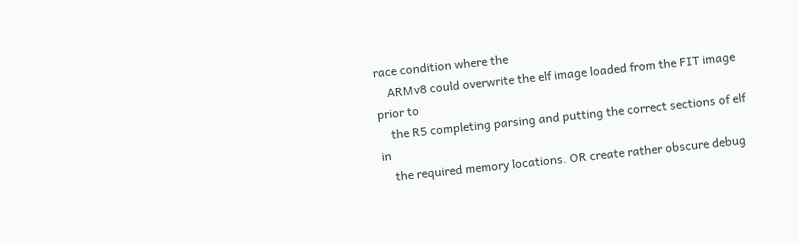race condition where the
    ARMv8 could overwrite the elf image loaded from the FIT image prior to
    the R5 completing parsing and putting the correct sections of elf in
    the required memory locations. OR create rather obscure debug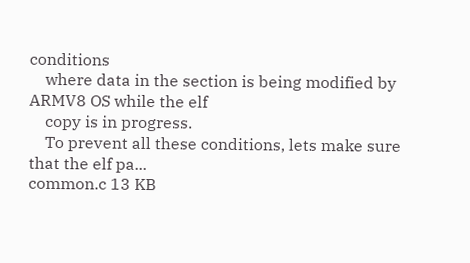conditions
    where data in the section is being modified by ARMV8 OS while the elf
    copy is in progress.
    To prevent all these conditions, lets make sure that the elf pa...
common.c 13 KB